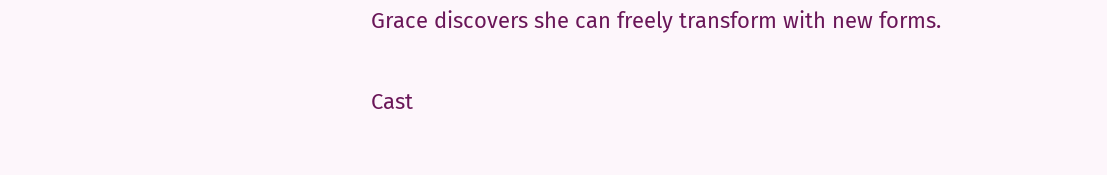Grace discovers she can freely transform with new forms.

Cast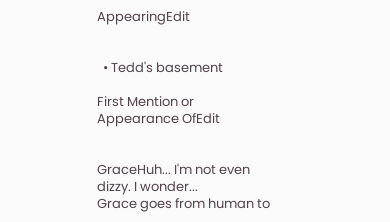AppearingEdit


  • Tedd's basement

First Mention or Appearance OfEdit


GraceHuh... I'm not even dizzy. I wonder...
Grace goes from human to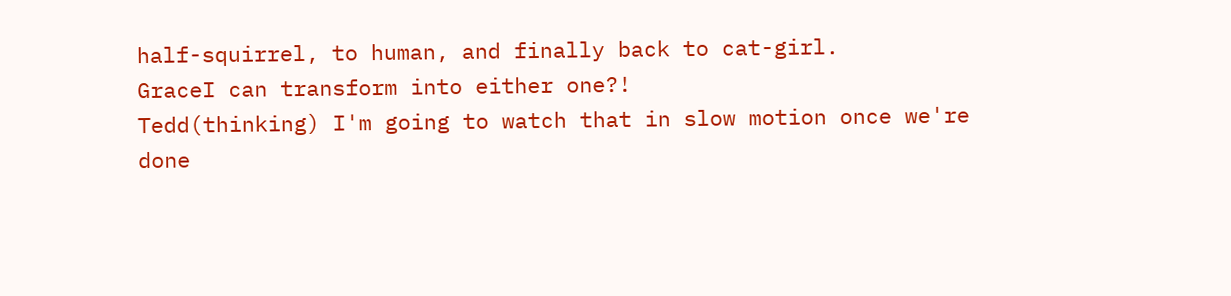half-squirrel, to human, and finally back to cat-girl.
GraceI can transform into either one?!
Tedd(thinking) I'm going to watch that in slow motion once we're done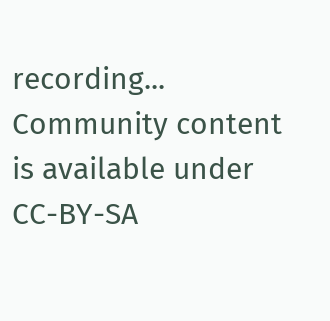recording...
Community content is available under CC-BY-SA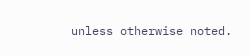unless otherwise noted.